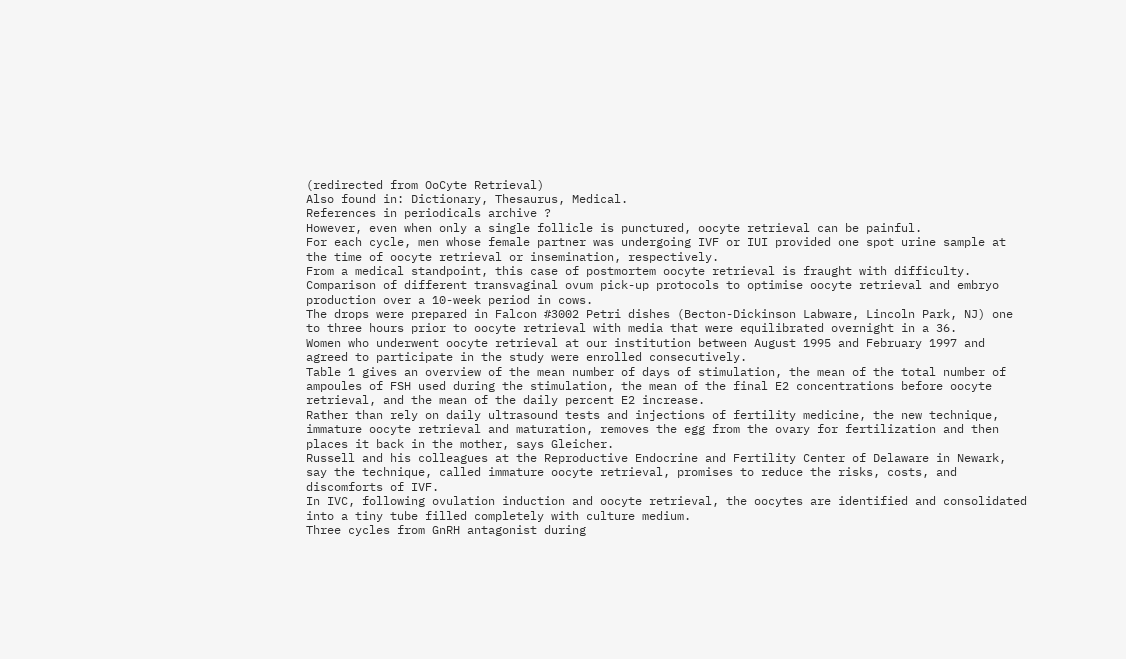(redirected from OoCyte Retrieval)
Also found in: Dictionary, Thesaurus, Medical.
References in periodicals archive ?
However, even when only a single follicle is punctured, oocyte retrieval can be painful.
For each cycle, men whose female partner was undergoing IVF or IUI provided one spot urine sample at the time of oocyte retrieval or insemination, respectively.
From a medical standpoint, this case of postmortem oocyte retrieval is fraught with difficulty.
Comparison of different transvaginal ovum pick-up protocols to optimise oocyte retrieval and embryo production over a 10-week period in cows.
The drops were prepared in Falcon #3002 Petri dishes (Becton-Dickinson Labware, Lincoln Park, NJ) one to three hours prior to oocyte retrieval with media that were equilibrated overnight in a 36.
Women who underwent oocyte retrieval at our institution between August 1995 and February 1997 and agreed to participate in the study were enrolled consecutively.
Table 1 gives an overview of the mean number of days of stimulation, the mean of the total number of ampoules of FSH used during the stimulation, the mean of the final E2 concentrations before oocyte retrieval, and the mean of the daily percent E2 increase.
Rather than rely on daily ultrasound tests and injections of fertility medicine, the new technique, immature oocyte retrieval and maturation, removes the egg from the ovary for fertilization and then places it back in the mother, says Gleicher.
Russell and his colleagues at the Reproductive Endocrine and Fertility Center of Delaware in Newark, say the technique, called immature oocyte retrieval, promises to reduce the risks, costs, and discomforts of IVF.
In IVC, following ovulation induction and oocyte retrieval, the oocytes are identified and consolidated into a tiny tube filled completely with culture medium.
Three cycles from GnRH antagonist during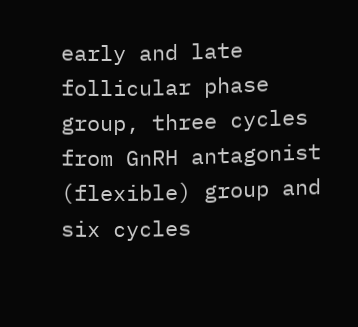early and late follicular phase group, three cycles from GnRH antagonist (flexible) group and six cycles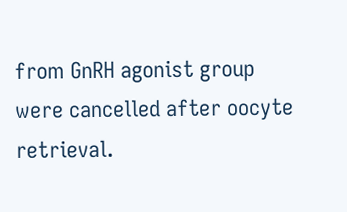from GnRH agonist group were cancelled after oocyte retrieval.